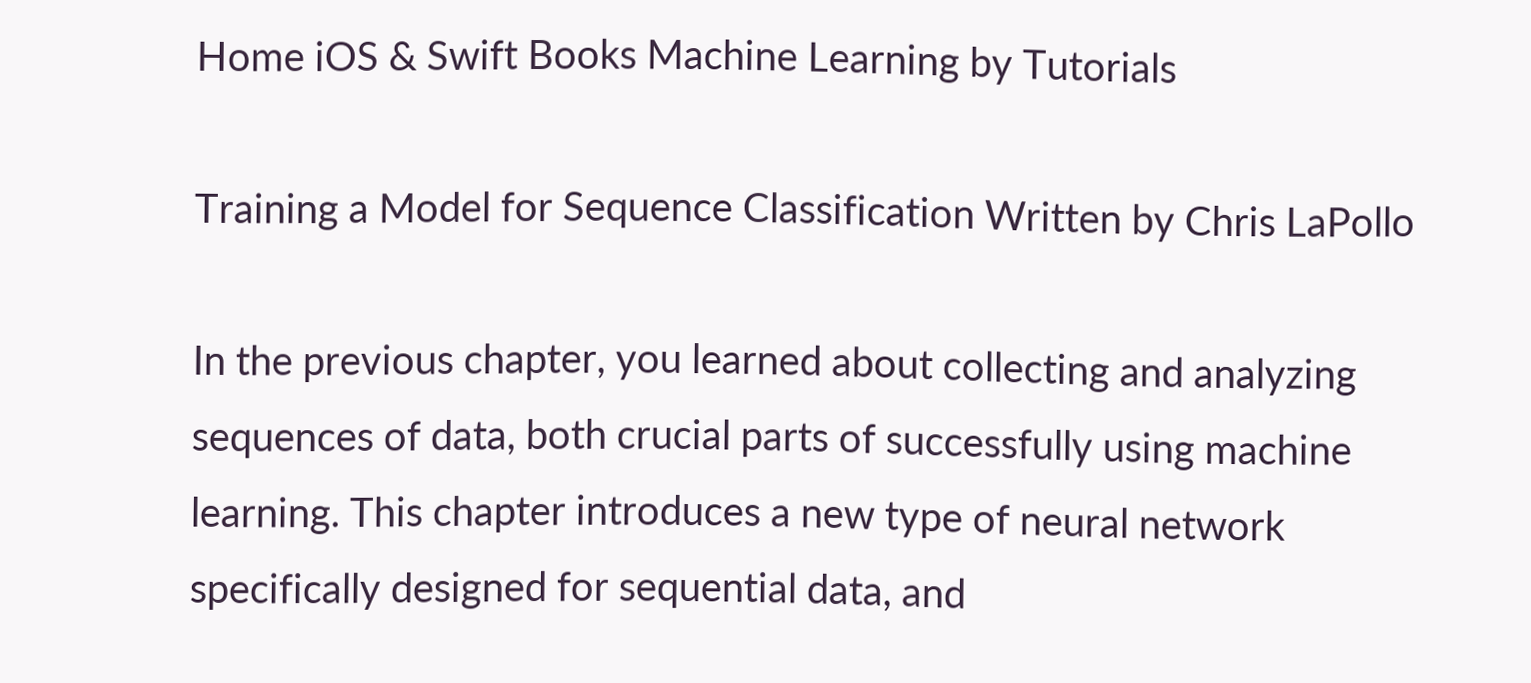Home iOS & Swift Books Machine Learning by Tutorials

Training a Model for Sequence Classification Written by Chris LaPollo

In the previous chapter, you learned about collecting and analyzing sequences of data, both crucial parts of successfully using machine learning. This chapter introduces a new type of neural network specifically designed for sequential data, and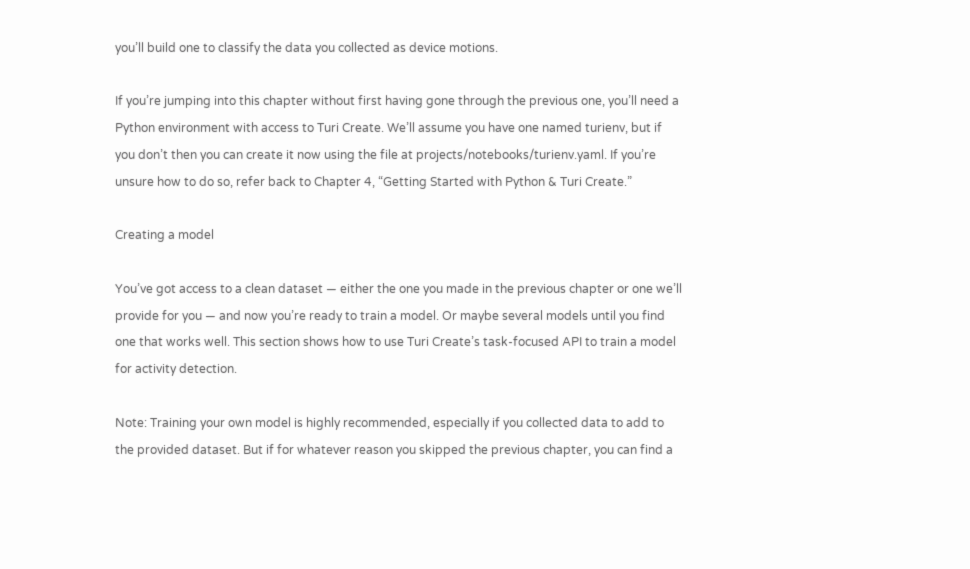you’ll build one to classify the data you collected as device motions.

If you’re jumping into this chapter without first having gone through the previous one, you’ll need a Python environment with access to Turi Create. We’ll assume you have one named turienv, but if you don’t then you can create it now using the file at projects/notebooks/turienv.yaml. If you’re unsure how to do so, refer back to Chapter 4, “Getting Started with Python & Turi Create.”

Creating a model

You’ve got access to a clean dataset — either the one you made in the previous chapter or one we’ll provide for you — and now you’re ready to train a model. Or maybe several models until you find one that works well. This section shows how to use Turi Create’s task-focused API to train a model for activity detection.

Note: Training your own model is highly recommended, especially if you collected data to add to the provided dataset. But if for whatever reason you skipped the previous chapter, you can find a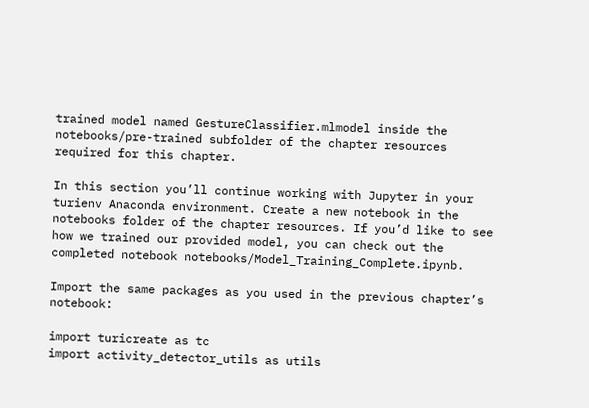trained model named GestureClassifier.mlmodel inside the notebooks/pre-trained subfolder of the chapter resources required for this chapter.

In this section you’ll continue working with Jupyter in your turienv Anaconda environment. Create a new notebook in the notebooks folder of the chapter resources. If you’d like to see how we trained our provided model, you can check out the completed notebook notebooks/Model_Training_Complete.ipynb.

Import the same packages as you used in the previous chapter’s notebook:

import turicreate as tc
import activity_detector_utils as utils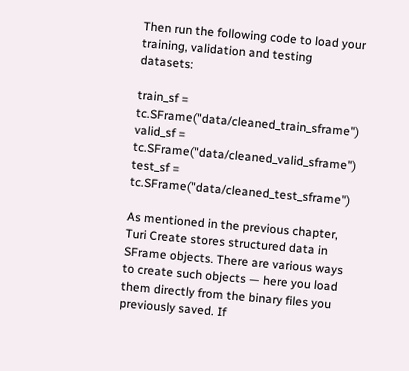Then run the following code to load your training, validation and testing datasets:

train_sf = tc.SFrame("data/cleaned_train_sframe")
valid_sf = tc.SFrame("data/cleaned_valid_sframe")
test_sf = tc.SFrame("data/cleaned_test_sframe")

As mentioned in the previous chapter, Turi Create stores structured data in SFrame objects. There are various ways to create such objects — here you load them directly from the binary files you previously saved. If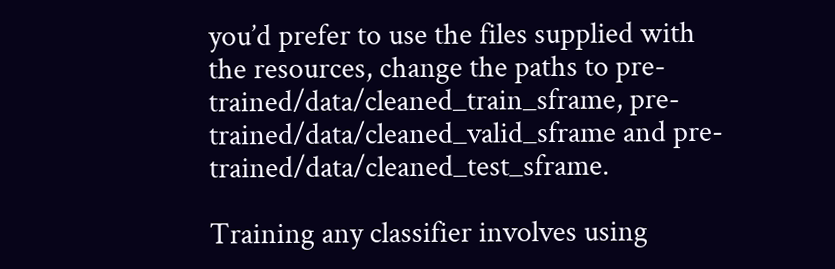you’d prefer to use the files supplied with the resources, change the paths to pre-trained/data/cleaned_train_sframe, pre-trained/data/cleaned_valid_sframe and pre-trained/data/cleaned_test_sframe.

Training any classifier involves using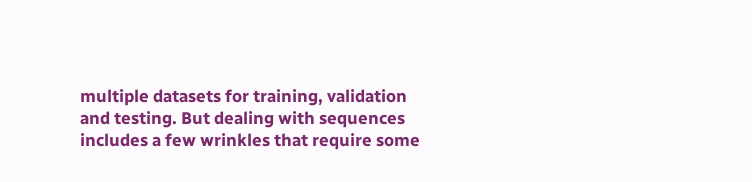multiple datasets for training, validation and testing. But dealing with sequences includes a few wrinkles that require some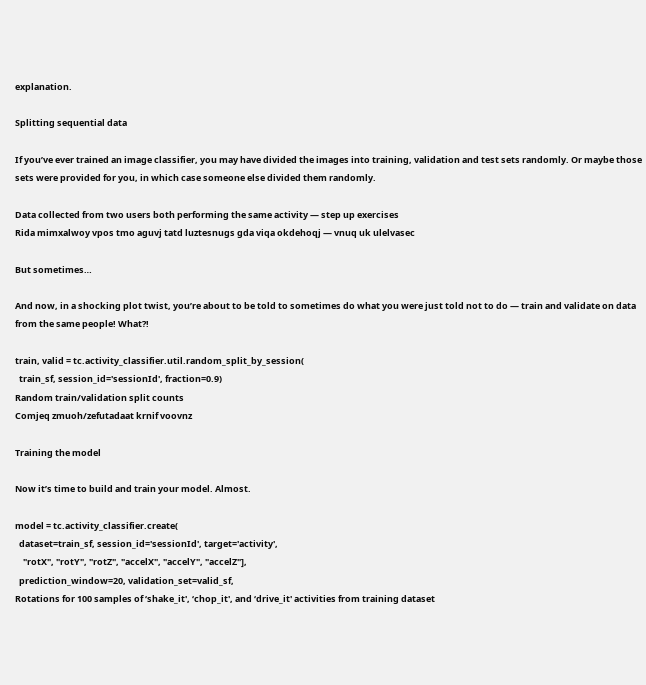explanation.

Splitting sequential data

If you’ve ever trained an image classifier, you may have divided the images into training, validation and test sets randomly. Or maybe those sets were provided for you, in which case someone else divided them randomly.

Data collected from two users both performing the same activity — step up exercises
Rida mimxalwoy vpos tmo aguvj tatd luztesnugs gda viqa okdehoqj — vnuq uk ulelvasec

But sometimes…

And now, in a shocking plot twist, you’re about to be told to sometimes do what you were just told not to do — train and validate on data from the same people! What?!

train, valid = tc.activity_classifier.util.random_split_by_session(
  train_sf, session_id='sessionId', fraction=0.9)
Random train/validation split counts
Comjeq zmuoh/zefutadaat krnif voovnz

Training the model

Now it’s time to build and train your model. Almost.

model = tc.activity_classifier.create(
  dataset=train_sf, session_id='sessionId', target='activity',
    "rotX", "rotY", "rotZ", "accelX", "accelY", "accelZ"],
  prediction_window=20, validation_set=valid_sf,
Rotations for 100 samples of ‘shake_it', ‘chop_it', and ‘drive_it' activities from training dataset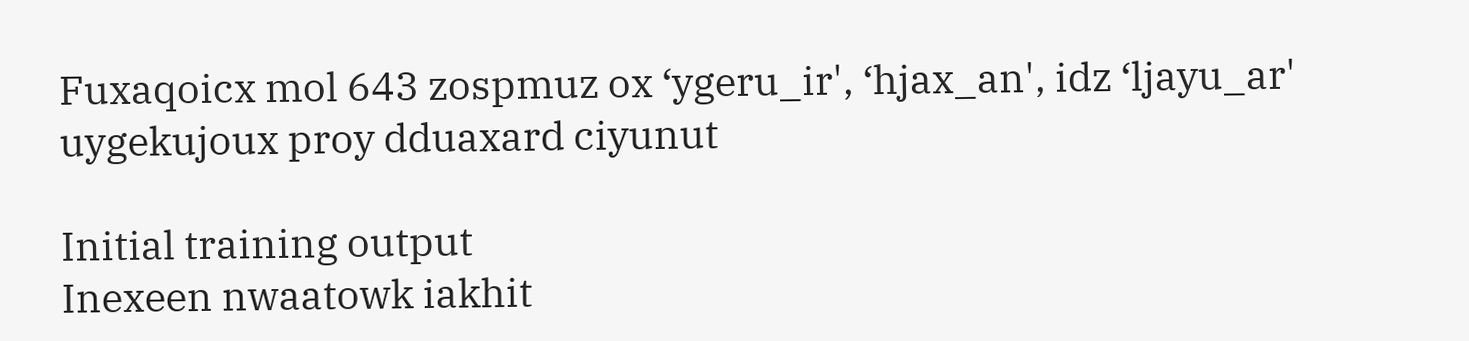Fuxaqoicx mol 643 zospmuz ox ‘ygeru_ir', ‘hjax_an', idz ‘ljayu_ar' uygekujoux proy dduaxard ciyunut

Initial training output
Inexeen nwaatowk iakhit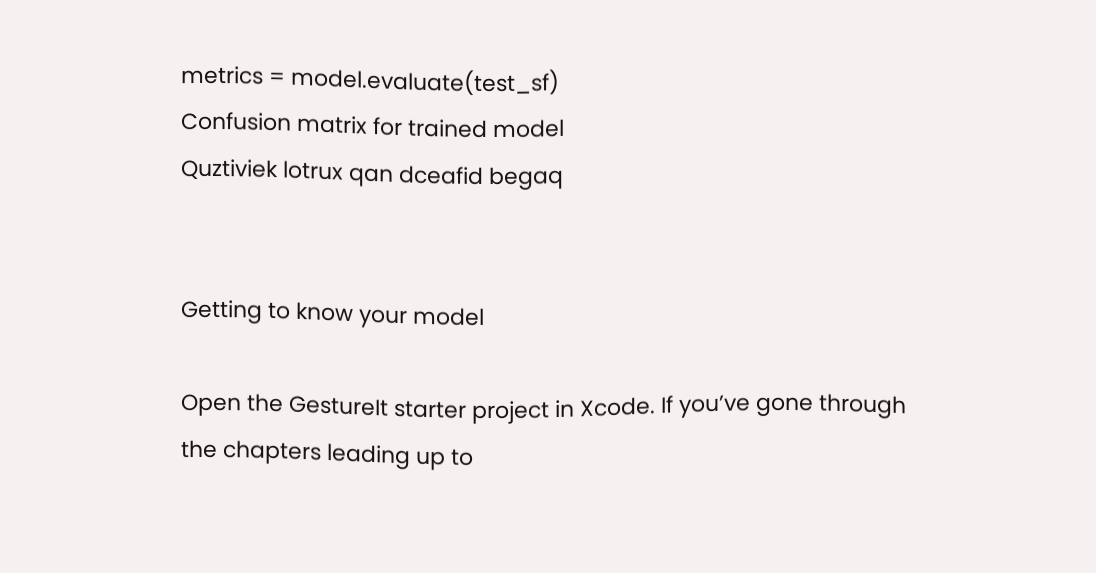metrics = model.evaluate(test_sf)
Confusion matrix for trained model
Quztiviek lotrux qan dceafid begaq


Getting to know your model

Open the GestureIt starter project in Xcode. If you’ve gone through the chapters leading up to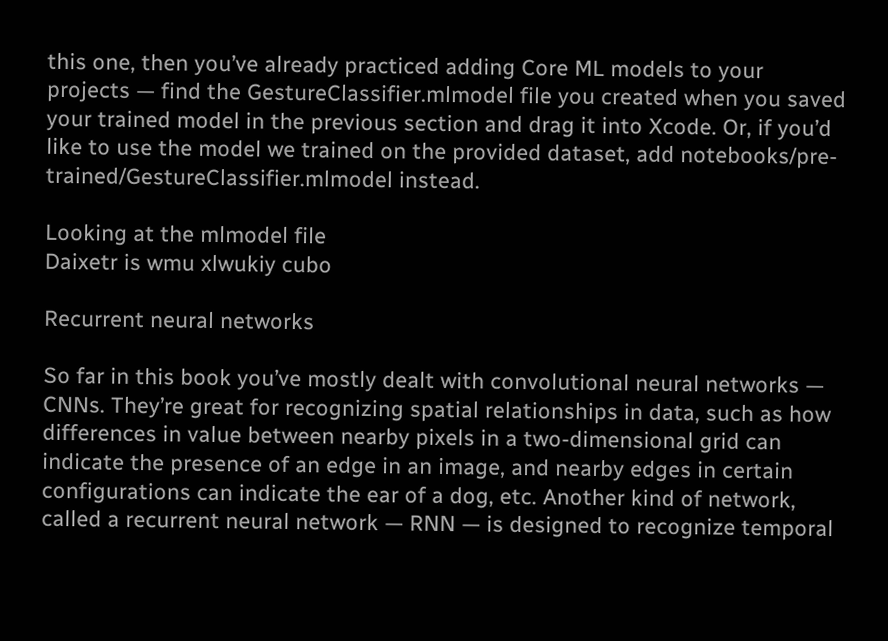this one, then you’ve already practiced adding Core ML models to your projects — find the GestureClassifier.mlmodel file you created when you saved your trained model in the previous section and drag it into Xcode. Or, if you’d like to use the model we trained on the provided dataset, add notebooks/pre-trained/GestureClassifier.mlmodel instead.

Looking at the mlmodel file
Daixetr is wmu xlwukiy cubo

Recurrent neural networks

So far in this book you’ve mostly dealt with convolutional neural networks — CNNs. They’re great for recognizing spatial relationships in data, such as how differences in value between nearby pixels in a two-dimensional grid can indicate the presence of an edge in an image, and nearby edges in certain configurations can indicate the ear of a dog, etc. Another kind of network, called a recurrent neural network — RNN — is designed to recognize temporal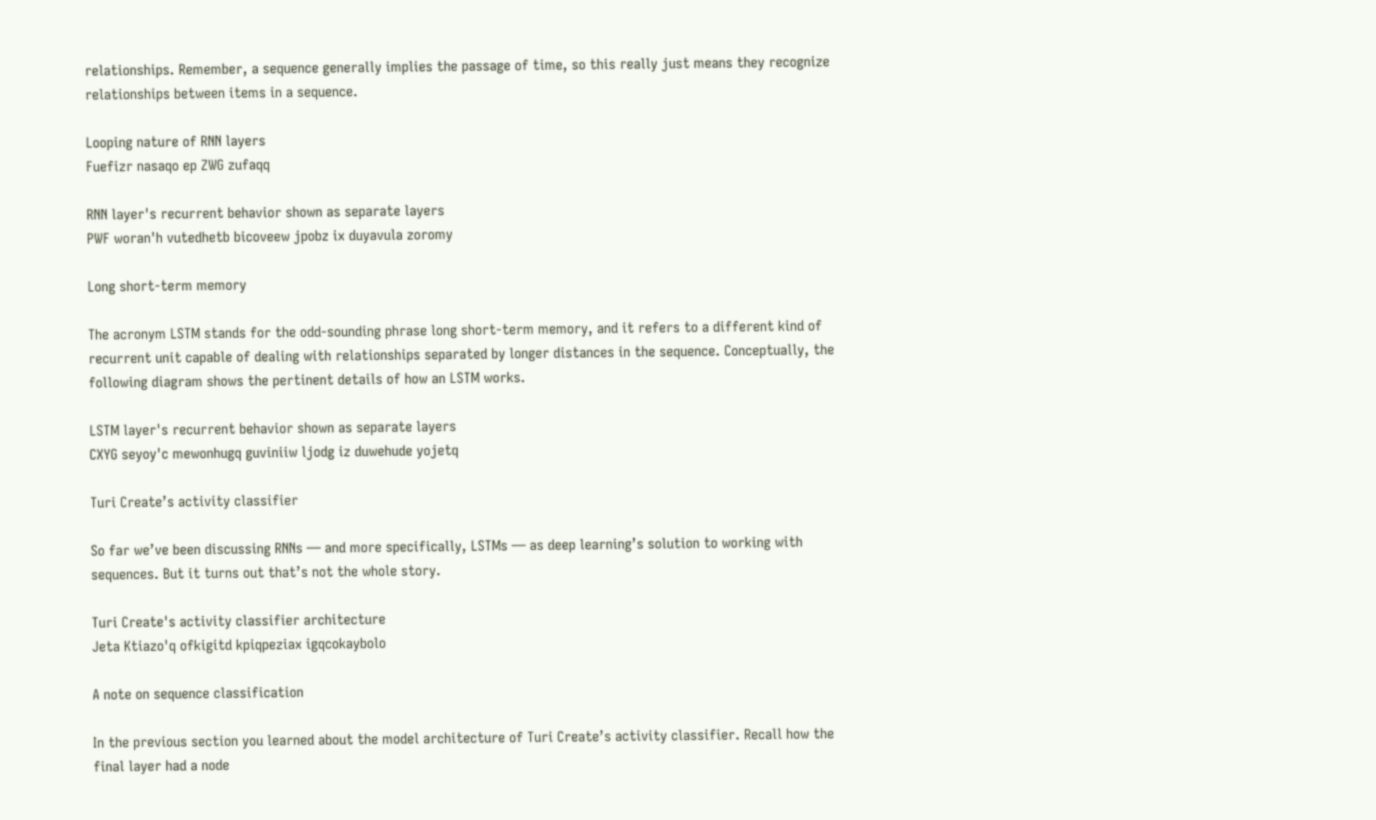relationships. Remember, a sequence generally implies the passage of time, so this really just means they recognize relationships between items in a sequence.

Looping nature of RNN layers
Fuefizr nasaqo ep ZWG zufaqq

RNN layer's recurrent behavior shown as separate layers
PWF woran'h vutedhetb bicoveew jpobz ix duyavula zoromy

Long short-term memory

The acronym LSTM stands for the odd-sounding phrase long short-term memory, and it refers to a different kind of recurrent unit capable of dealing with relationships separated by longer distances in the sequence. Conceptually, the following diagram shows the pertinent details of how an LSTM works.

LSTM layer's recurrent behavior shown as separate layers
CXYG seyoy'c mewonhugq guviniiw ljodg iz duwehude yojetq

Turi Create’s activity classifier

So far we’ve been discussing RNNs — and more specifically, LSTMs — as deep learning’s solution to working with sequences. But it turns out that’s not the whole story.

Turi Create's activity classifier architecture
Jeta Ktiazo'q ofkigitd kpiqpeziax igqcokaybolo

A note on sequence classification

In the previous section you learned about the model architecture of Turi Create’s activity classifier. Recall how the final layer had a node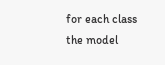for each class the model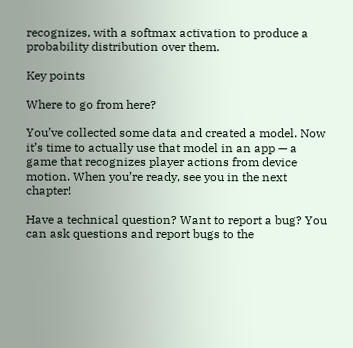recognizes, with a softmax activation to produce a probability distribution over them.

Key points

Where to go from here?

You’ve collected some data and created a model. Now it’s time to actually use that model in an app — a game that recognizes player actions from device motion. When you’re ready, see you in the next chapter!

Have a technical question? Want to report a bug? You can ask questions and report bugs to the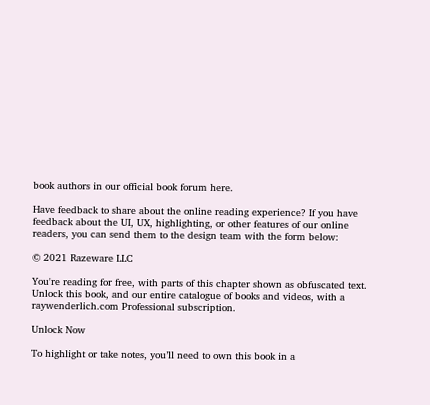book authors in our official book forum here.

Have feedback to share about the online reading experience? If you have feedback about the UI, UX, highlighting, or other features of our online readers, you can send them to the design team with the form below:

© 2021 Razeware LLC

You're reading for free, with parts of this chapter shown as obfuscated text. Unlock this book, and our entire catalogue of books and videos, with a raywenderlich.com Professional subscription.

Unlock Now

To highlight or take notes, you’ll need to own this book in a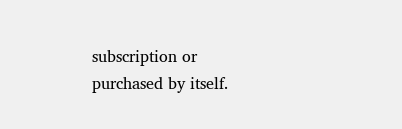subscription or purchased by itself.